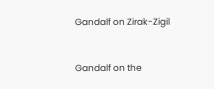Gandalf on Zirak-Zigil


Gandalf on the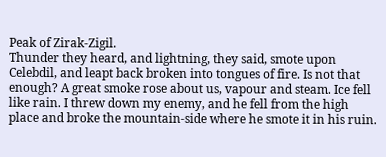Peak of Zirak-Zigil.
Thunder they heard, and lightning, they said, smote upon Celebdil, and leapt back broken into tongues of fire. Is not that enough? A great smoke rose about us, vapour and steam. Ice fell like rain. I threw down my enemy, and he fell from the high place and broke the mountain-side where he smote it in his ruin.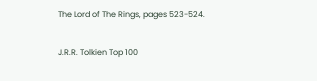The Lord of The Rings, pages 523-524.

J.R.R. Tolkien Top 100